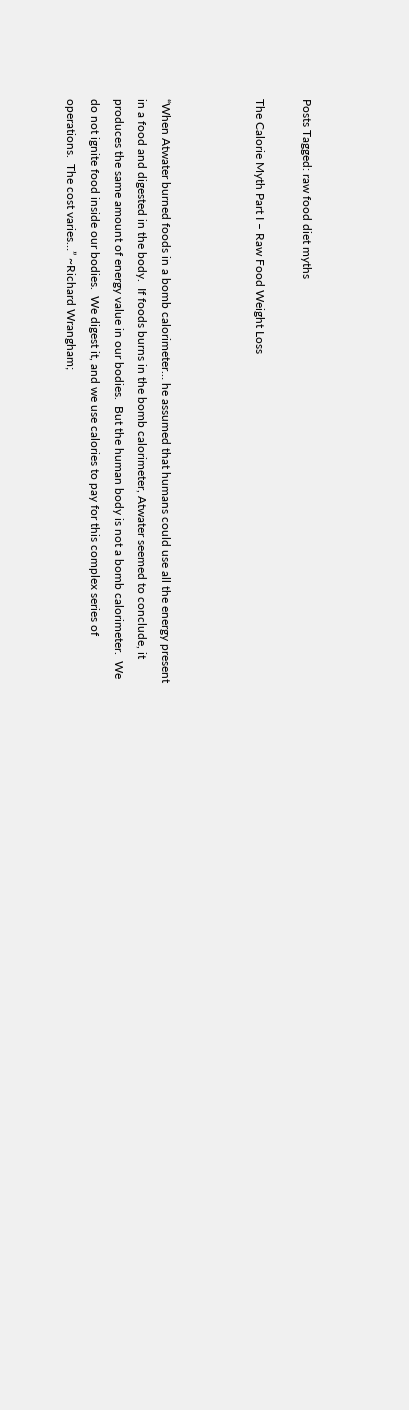Posts Tagged: raw food diet myths

The Calorie Myth Part I – Raw Food Weight Loss



“When Atwater burned foods in a bomb calorimeter… he assumed that humans could use all the energy present in a food and digested in the body.  If foods burns in the bomb calorimeter, Atwater seemed to conclude, it produces the same amount of energy value in our bodies.  But the human body is not a bomb calorimeter.  We do not ignite food inside our bodies.  We digest it, and we use calories to pay for this complex series of operations.  The cost varies…” ~Richard Wrangham;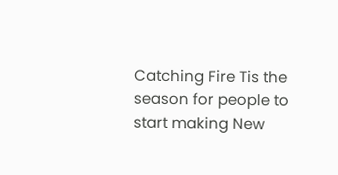Catching Fire Tis the season for people to start making New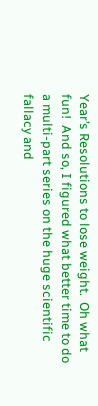Year’s Resolutions to lose weight.  Oh what fun!  And so, I figured what better time to do a multi-part series on the huge scientific fallacy and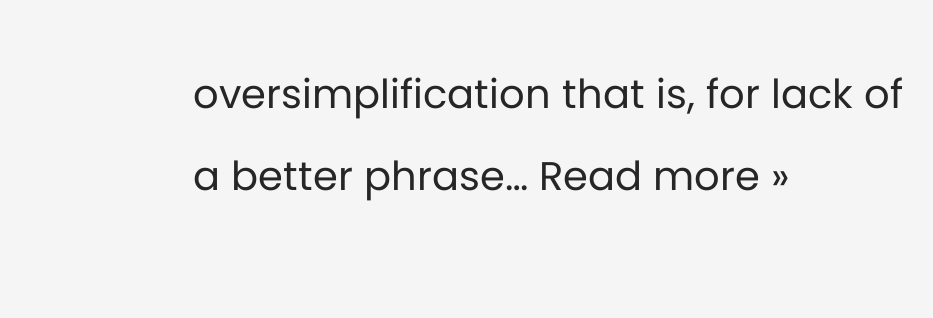oversimplification that is, for lack of a better phrase… Read more »